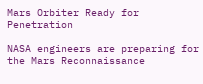Mars Orbiter Ready for Penetration

NASA engineers are preparing for the Mars Reconnaissance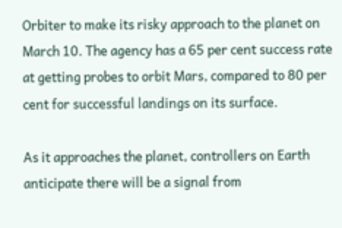Orbiter to make its risky approach to the planet on March 10. The agency has a 65 per cent success rate at getting probes to orbit Mars, compared to 80 per cent for successful landings on its surface.

As it approaches the planet, controllers on Earth anticipate there will be a signal from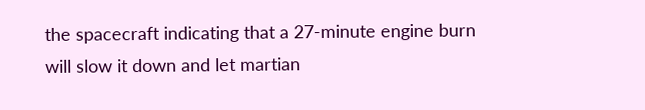the spacecraft indicating that a 27-minute engine burn will slow it down and let martian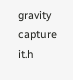gravity capture it.h